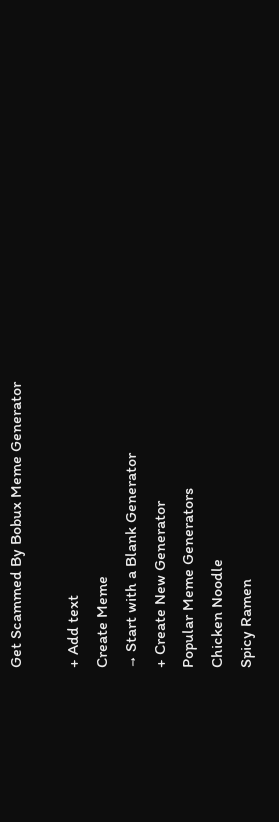Get Scammed By Bobux Meme Generator

+ Add text
Create Meme
→ Start with a Blank Generator
+ Create New Generator
Popular Meme Generators
Chicken Noodle
Spicy Ramen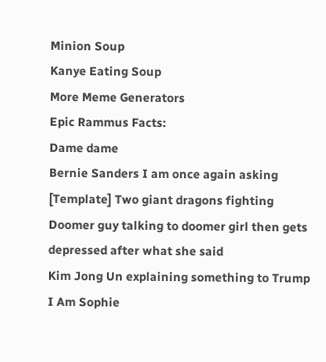Minion Soup
Kanye Eating Soup
More Meme Generators
Epic Rammus Facts:
Dame dame
Bernie Sanders I am once again asking
[Template] Two giant dragons fighting
Doomer guy talking to doomer girl then gets depressed after what she said
Kim Jong Un explaining something to Trump
I Am Sophie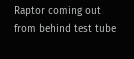Raptor coming out from behind test tube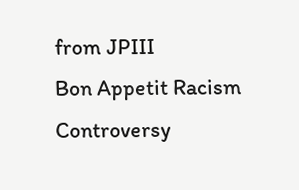from JPIII
Bon Appetit Racism Controversy